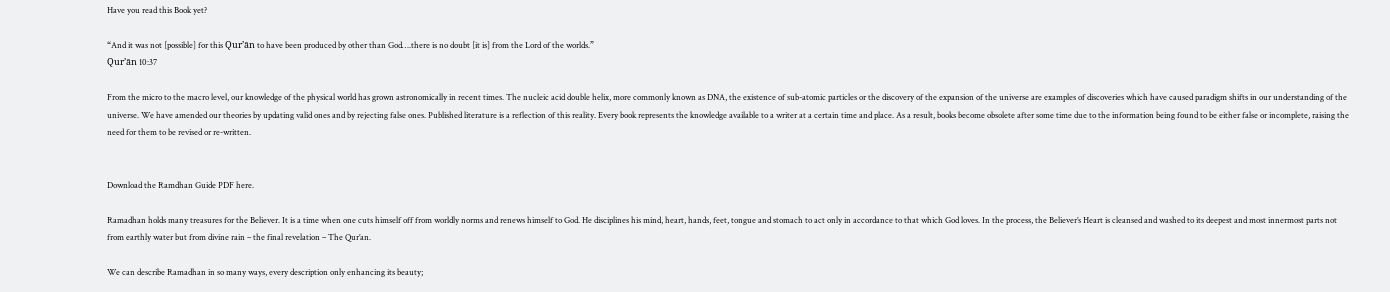Have you read this Book yet?

“And it was not [possible] for this Qur’ān to have been produced by other than God….there is no doubt [it is] from the Lord of the worlds.”
Qur’ān 10:37

From the micro to the macro level, our knowledge of the physical world has grown astronomically in recent times. The nucleic acid double helix, more commonly known as DNA, the existence of sub-atomic particles or the discovery of the expansion of the universe are examples of discoveries which have caused paradigm shifts in our understanding of the universe. We have amended our theories by updating valid ones and by rejecting false ones. Published literature is a reflection of this reality. Every book represents the knowledge available to a writer at a certain time and place. As a result, books become obsolete after some time due to the information being found to be either false or incomplete, raising the need for them to be revised or re-written.


Download the Ramdhan Guide PDF here.

Ramadhan holds many treasures for the Believer. It is a time when one cuts himself off from worldly norms and renews himself to God. He disciplines his mind, heart, hands, feet, tongue and stomach to act only in accordance to that which God loves. In the process, the Believer’s Heart is cleansed and washed to its deepest and most innermost parts not from earthly water but from divine rain – the final revelation – The Qur’an.

We can describe Ramadhan in so many ways, every description only enhancing its beauty;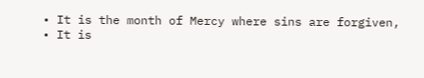• It is the month of Mercy where sins are forgiven,
• It is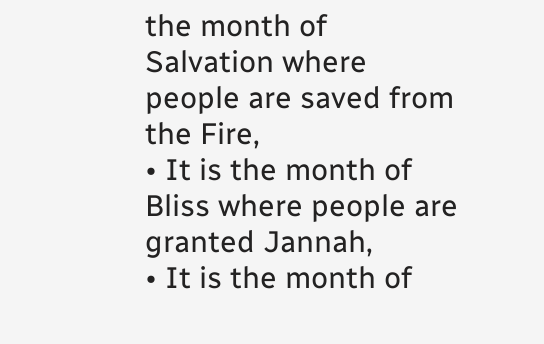the month of Salvation where people are saved from the Fire,
• It is the month of Bliss where people are granted Jannah,
• It is the month of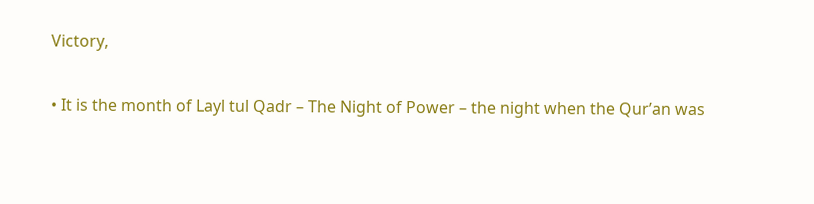Victory,

• It is the month of Layl tul Qadr – The Night of Power – the night when the Qur’an was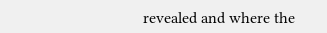revealed and where the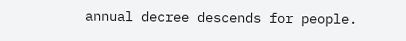annual decree descends for people.